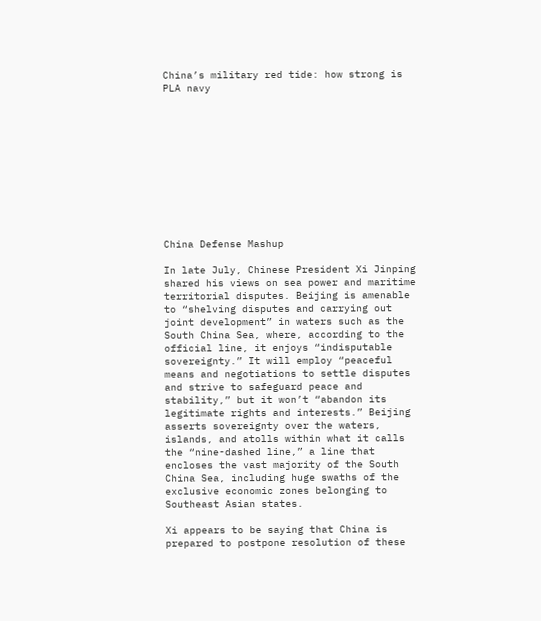China’s military red tide: how strong is PLA navy











China Defense Mashup

In late July, Chinese President Xi Jinping shared his views on sea power and maritime territorial disputes. Beijing is amenable to “shelving disputes and carrying out joint development” in waters such as the South China Sea, where, according to the official line, it enjoys “indisputable sovereignty.” It will employ “peaceful means and negotiations to settle disputes and strive to safeguard peace and stability,” but it won’t “abandon its legitimate rights and interests.” Beijing asserts sovereignty over the waters, islands, and atolls within what it calls the “nine-dashed line,” a line that encloses the vast majority of the South China Sea, including huge swaths of the exclusive economic zones belonging to Southeast Asian states.

Xi appears to be saying that China is prepared to postpone resolution of these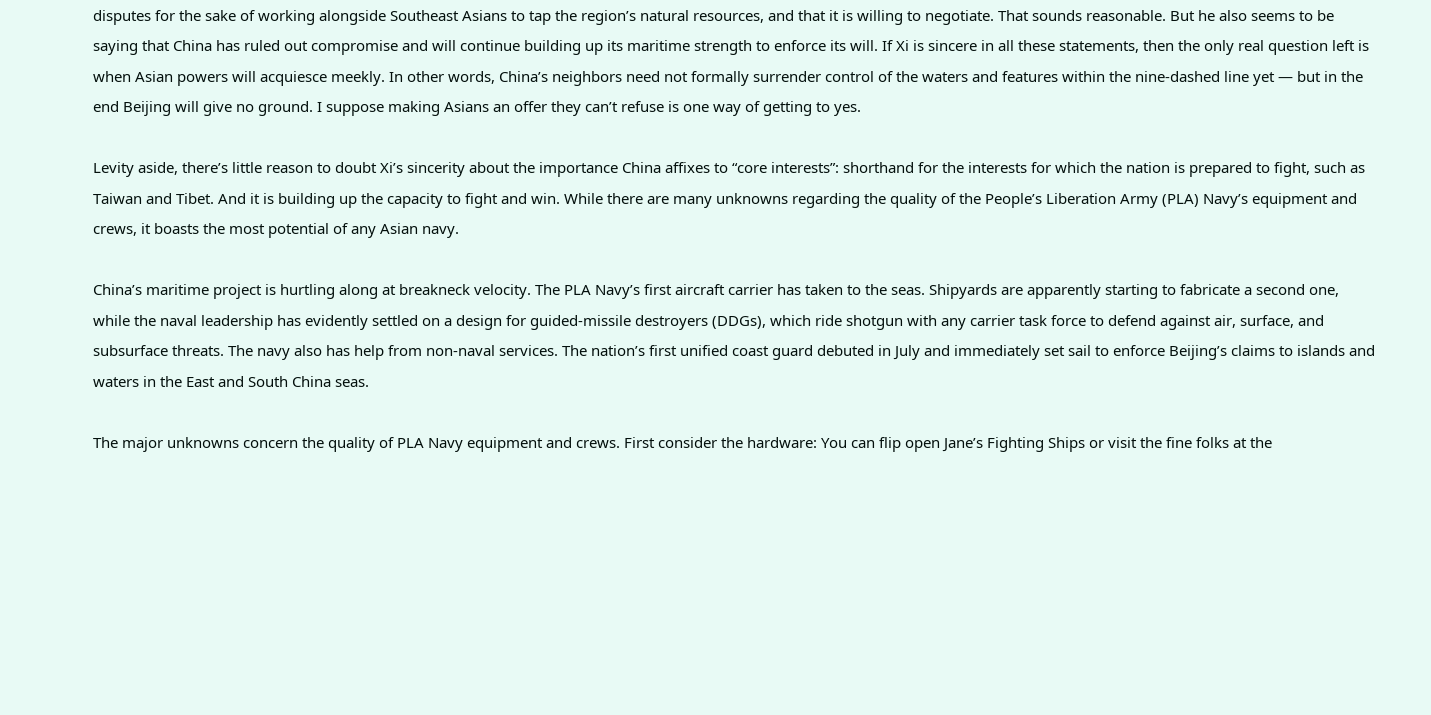disputes for the sake of working alongside Southeast Asians to tap the region’s natural resources, and that it is willing to negotiate. That sounds reasonable. But he also seems to be saying that China has ruled out compromise and will continue building up its maritime strength to enforce its will. If Xi is sincere in all these statements, then the only real question left is when Asian powers will acquiesce meekly. In other words, China’s neighbors need not formally surrender control of the waters and features within the nine-dashed line yet — but in the end Beijing will give no ground. I suppose making Asians an offer they can’t refuse is one way of getting to yes.

Levity aside, there’s little reason to doubt Xi’s sincerity about the importance China affixes to “core interests”: shorthand for the interests for which the nation is prepared to fight, such as Taiwan and Tibet. And it is building up the capacity to fight and win. While there are many unknowns regarding the quality of the People’s Liberation Army (PLA) Navy’s equipment and crews, it boasts the most potential of any Asian navy.

China’s maritime project is hurtling along at breakneck velocity. The PLA Navy’s first aircraft carrier has taken to the seas. Shipyards are apparently starting to fabricate a second one, while the naval leadership has evidently settled on a design for guided-missile destroyers (DDGs), which ride shotgun with any carrier task force to defend against air, surface, and subsurface threats. The navy also has help from non-naval services. The nation’s first unified coast guard debuted in July and immediately set sail to enforce Beijing’s claims to islands and waters in the East and South China seas.

The major unknowns concern the quality of PLA Navy equipment and crews. First consider the hardware: You can flip open Jane’s Fighting Ships or visit the fine folks at the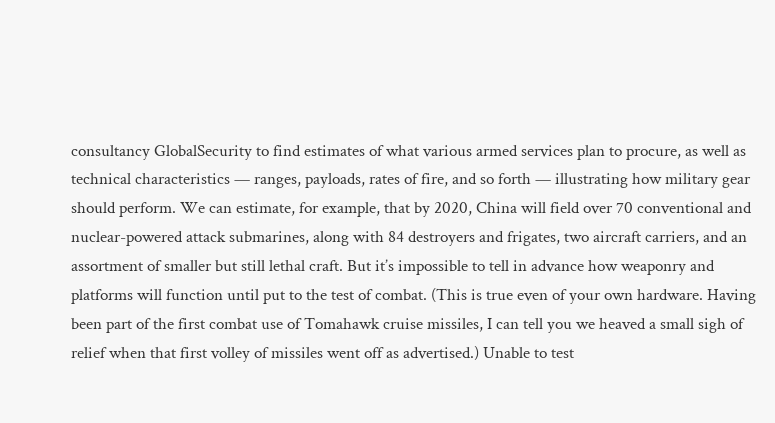consultancy GlobalSecurity to find estimates of what various armed services plan to procure, as well as technical characteristics — ranges, payloads, rates of fire, and so forth — illustrating how military gear should perform. We can estimate, for example, that by 2020, China will field over 70 conventional and nuclear-powered attack submarines, along with 84 destroyers and frigates, two aircraft carriers, and an assortment of smaller but still lethal craft. But it’s impossible to tell in advance how weaponry and platforms will function until put to the test of combat. (This is true even of your own hardware. Having been part of the first combat use of Tomahawk cruise missiles, I can tell you we heaved a small sigh of relief when that first volley of missiles went off as advertised.) Unable to test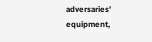adversaries’ equipment,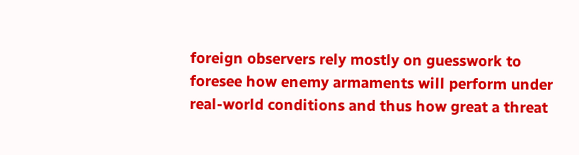foreign observers rely mostly on guesswork to foresee how enemy armaments will perform under real-world conditions and thus how great a threat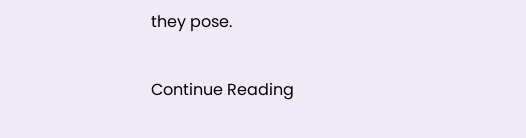they pose.

Continue Reading